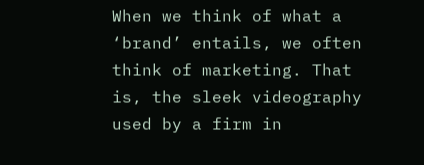When we think of what a ‘brand’ entails, we often think of marketing. That is, the sleek videography used by a firm in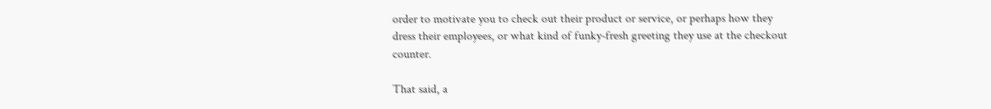order to motivate you to check out their product or service, or perhaps how they dress their employees, or what kind of funky-fresh greeting they use at the checkout counter.

That said, a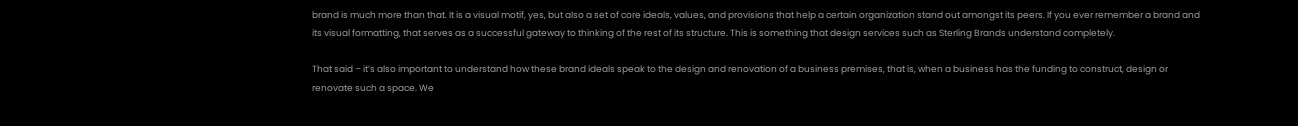brand is much more than that. It is a visual motif, yes, but also a set of core ideals, values, and provisions that help a certain organization stand out amongst its peers. If you ever remember a brand and its visual formatting, that serves as a successful gateway to thinking of the rest of its structure. This is something that design services such as Sterling Brands understand completely.

That said – it’s also important to understand how these brand ideals speak to the design and renovation of a business premises, that is, when a business has the funding to construct, design or renovate such a space. We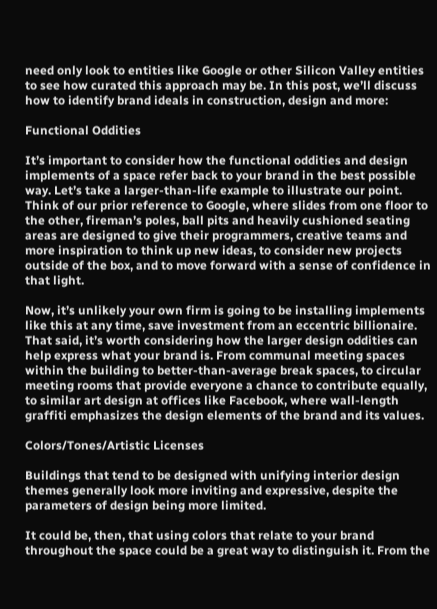need only look to entities like Google or other Silicon Valley entities to see how curated this approach may be. In this post, we’ll discuss how to identify brand ideals in construction, design and more:

Functional Oddities

It’s important to consider how the functional oddities and design implements of a space refer back to your brand in the best possible way. Let’s take a larger-than-life example to illustrate our point. Think of our prior reference to Google, where slides from one floor to the other, fireman’s poles, ball pits and heavily cushioned seating areas are designed to give their programmers, creative teams and more inspiration to think up new ideas, to consider new projects outside of the box, and to move forward with a sense of confidence in that light.

Now, it’s unlikely your own firm is going to be installing implements like this at any time, save investment from an eccentric billionaire. That said, it’s worth considering how the larger design oddities can help express what your brand is. From communal meeting spaces within the building to better-than-average break spaces, to circular meeting rooms that provide everyone a chance to contribute equally, to similar art design at offices like Facebook, where wall-length graffiti emphasizes the design elements of the brand and its values.

Colors/Tones/Artistic Licenses

Buildings that tend to be designed with unifying interior design themes generally look more inviting and expressive, despite the parameters of design being more limited.

It could be, then, that using colors that relate to your brand throughout the space could be a great way to distinguish it. From the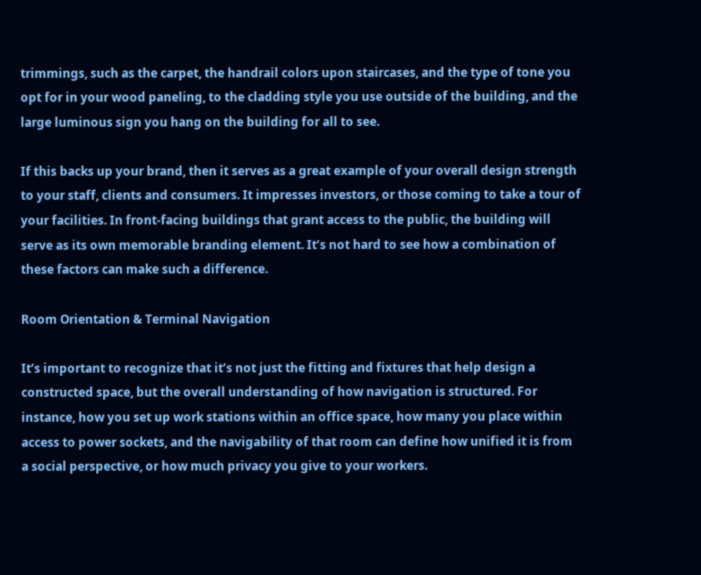trimmings, such as the carpet, the handrail colors upon staircases, and the type of tone you opt for in your wood paneling, to the cladding style you use outside of the building, and the large luminous sign you hang on the building for all to see.

If this backs up your brand, then it serves as a great example of your overall design strength to your staff, clients and consumers. It impresses investors, or those coming to take a tour of your facilities. In front-facing buildings that grant access to the public, the building will serve as its own memorable branding element. It’s not hard to see how a combination of these factors can make such a difference.

Room Orientation & Terminal Navigation

It’s important to recognize that it’s not just the fitting and fixtures that help design a constructed space, but the overall understanding of how navigation is structured. For instance, how you set up work stations within an office space, how many you place within access to power sockets, and the navigability of that room can define how unified it is from a social perspective, or how much privacy you give to your workers.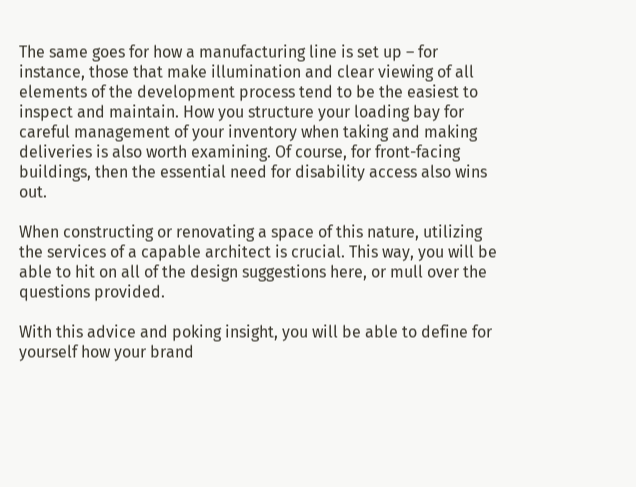The same goes for how a manufacturing line is set up – for instance, those that make illumination and clear viewing of all elements of the development process tend to be the easiest to inspect and maintain. How you structure your loading bay for careful management of your inventory when taking and making deliveries is also worth examining. Of course, for front-facing buildings, then the essential need for disability access also wins out.

When constructing or renovating a space of this nature, utilizing the services of a capable architect is crucial. This way, you will be able to hit on all of the design suggestions here, or mull over the questions provided.

With this advice and poking insight, you will be able to define for yourself how your brand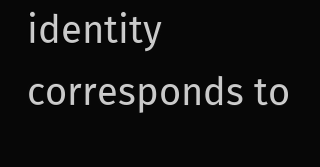identity corresponds to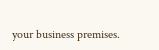your business premises.